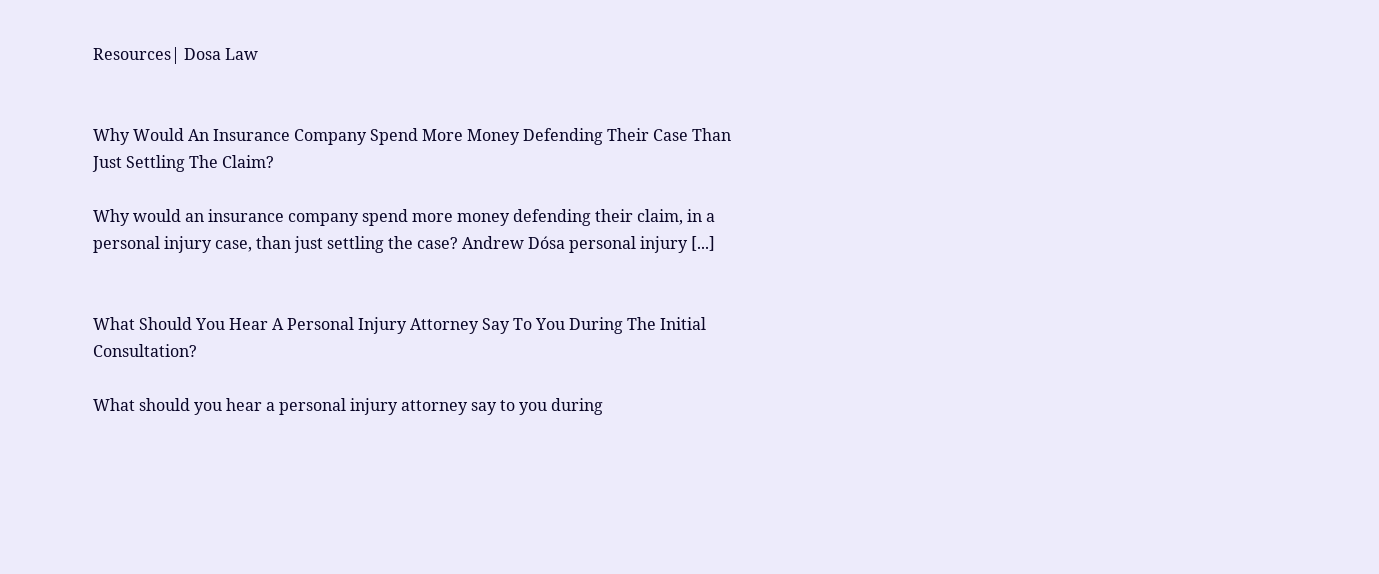Resources| Dosa Law


Why Would An Insurance Company Spend More Money Defending Their Case Than Just Settling The Claim?

Why would an insurance company spend more money defending their claim, in a personal injury case, than just settling the case? Andrew Dósa personal injury [...]


What Should You Hear A Personal Injury Attorney Say To You During The Initial Consultation?

What should you hear a personal injury attorney say to you during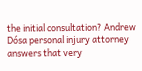the initial consultation? Andrew Dósa personal injury attorney answers that very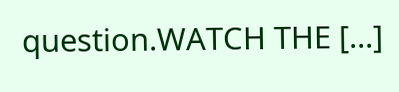question.WATCH THE [...]